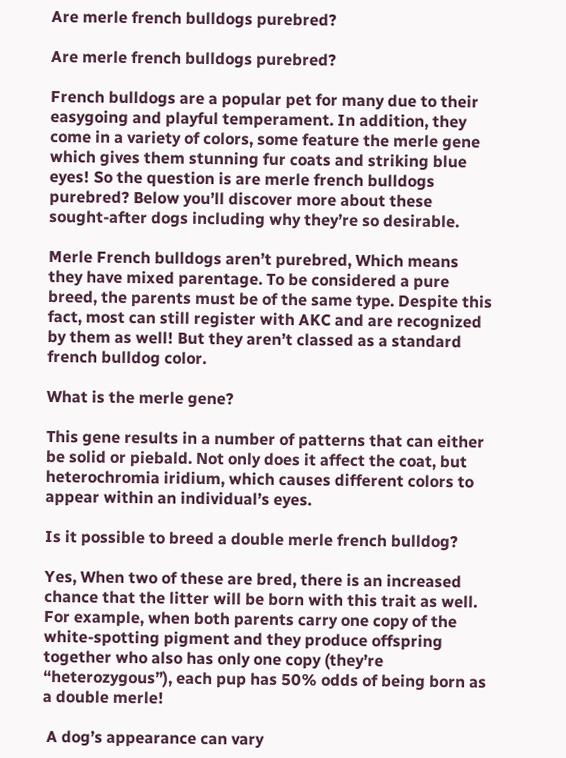Are merle french bulldogs purebred?

Are merle french bulldogs purebred?

French bulldogs are a popular pet for many due to their easygoing and playful temperament. In addition, they come in a variety of colors, some feature the merle gene which gives them stunning fur coats and striking blue eyes! So the question is are merle french bulldogs purebred? Below you’ll discover more about these sought-after dogs including why they’re so desirable.

Merle French bulldogs aren’t purebred, Which means they have mixed parentage. To be considered a pure breed, the parents must be of the same type. Despite this fact, most can still register with AKC and are recognized by them as well! But they aren’t classed as a standard french bulldog color.

What is the merle gene?

This gene results in a number of patterns that can either be solid or piebald. Not only does it affect the coat, but heterochromia iridium, which causes different colors to appear within an individual’s eyes.

Is it possible to breed a double merle french bulldog?

Yes, When two of these are bred, there is an increased chance that the litter will be born with this trait as well. For example, when both parents carry one copy of the white-spotting pigment and they produce offspring together who also has only one copy (they’re “heterozygous”), each pup has 50% odds of being born as a double merle!

 A dog’s appearance can vary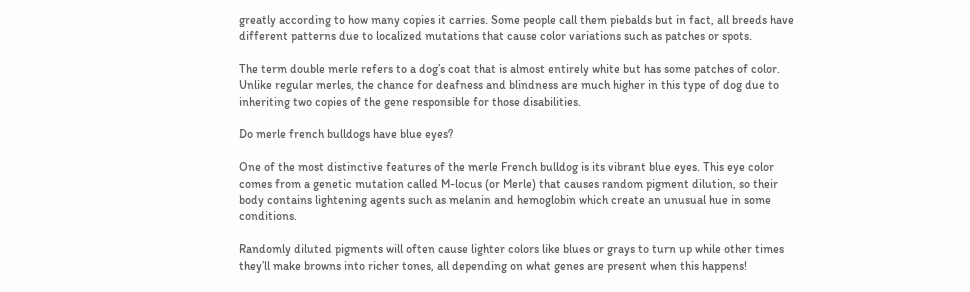greatly according to how many copies it carries. Some people call them piebalds but in fact, all breeds have different patterns due to localized mutations that cause color variations such as patches or spots.

The term double merle refers to a dog’s coat that is almost entirely white but has some patches of color. Unlike regular merles, the chance for deafness and blindness are much higher in this type of dog due to inheriting two copies of the gene responsible for those disabilities.

Do merle french bulldogs have blue eyes?

One of the most distinctive features of the merle French bulldog is its vibrant blue eyes. This eye color comes from a genetic mutation called M-locus (or Merle) that causes random pigment dilution, so their body contains lightening agents such as melanin and hemoglobin which create an unusual hue in some conditions.

Randomly diluted pigments will often cause lighter colors like blues or grays to turn up while other times they’ll make browns into richer tones, all depending on what genes are present when this happens!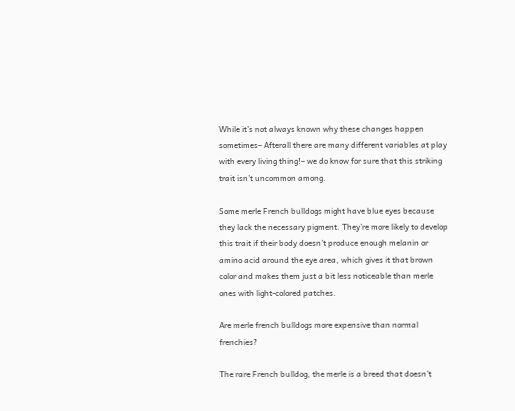While it’s not always known why these changes happen sometimes– Afterall there are many different variables at play with every living thing!– we do know for sure that this striking trait isn’t uncommon among.

Some merle French bulldogs might have blue eyes because they lack the necessary pigment. They’re more likely to develop this trait if their body doesn’t produce enough melanin or amino acid around the eye area, which gives it that brown color and makes them just a bit less noticeable than merle ones with light-colored patches.

Are merle french bulldogs more expensive than normal frenchies?

The rare French bulldog, the merle is a breed that doesn’t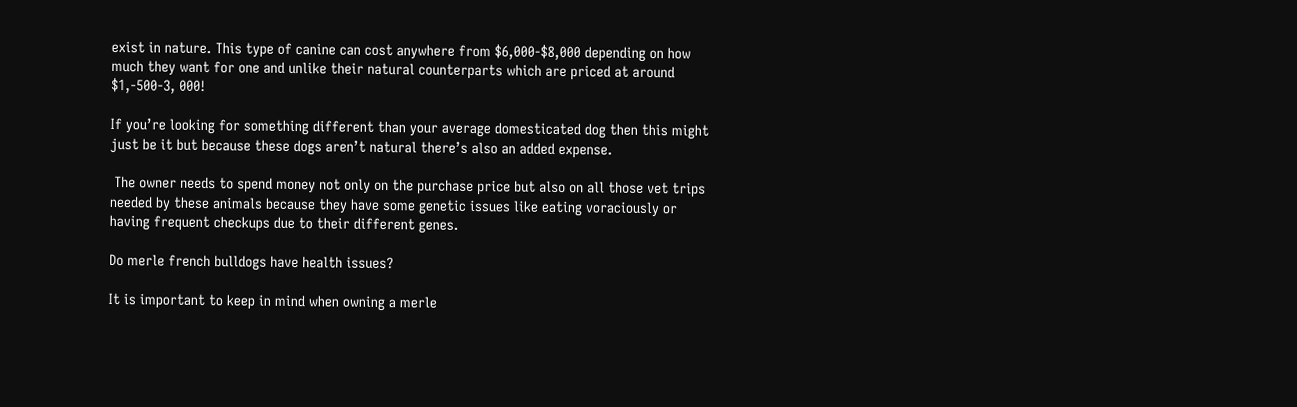exist in nature. This type of canine can cost anywhere from $6,000-$8,000 depending on how much they want for one and unlike their natural counterparts which are priced at around $1,-500-3, 000!

If you’re looking for something different than your average domesticated dog then this might just be it but because these dogs aren’t natural there’s also an added expense.

 The owner needs to spend money not only on the purchase price but also on all those vet trips needed by these animals because they have some genetic issues like eating voraciously or having frequent checkups due to their different genes.

Do merle french bulldogs have health issues?

It is important to keep in mind when owning a merle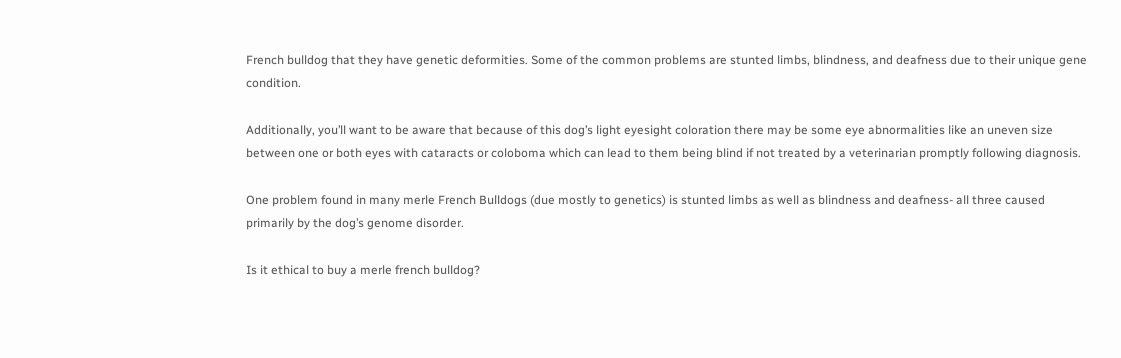French bulldog that they have genetic deformities. Some of the common problems are stunted limbs, blindness, and deafness due to their unique gene condition.

Additionally, you’ll want to be aware that because of this dog’s light eyesight coloration there may be some eye abnormalities like an uneven size between one or both eyes with cataracts or coloboma which can lead to them being blind if not treated by a veterinarian promptly following diagnosis.

One problem found in many merle French Bulldogs (due mostly to genetics) is stunted limbs as well as blindness and deafness- all three caused primarily by the dog’s genome disorder.

Is it ethical to buy a merle french bulldog?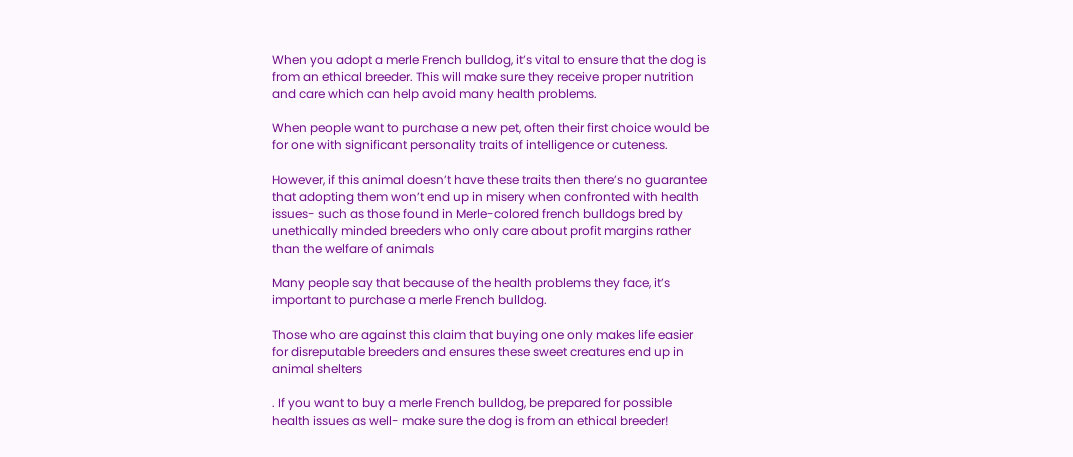When you adopt a merle French bulldog, it’s vital to ensure that the dog is from an ethical breeder. This will make sure they receive proper nutrition and care which can help avoid many health problems.

When people want to purchase a new pet, often their first choice would be for one with significant personality traits of intelligence or cuteness.

However, if this animal doesn’t have these traits then there’s no guarantee that adopting them won’t end up in misery when confronted with health issues- such as those found in Merle-colored french bulldogs bred by unethically minded breeders who only care about profit margins rather than the welfare of animals

Many people say that because of the health problems they face, it’s important to purchase a merle French bulldog.

Those who are against this claim that buying one only makes life easier for disreputable breeders and ensures these sweet creatures end up in animal shelters

. If you want to buy a merle French bulldog, be prepared for possible health issues as well- make sure the dog is from an ethical breeder!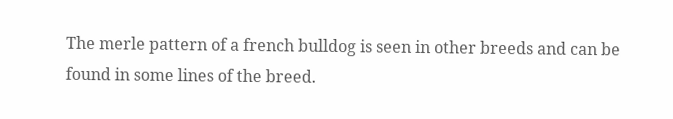The merle pattern of a french bulldog is seen in other breeds and can be found in some lines of the breed.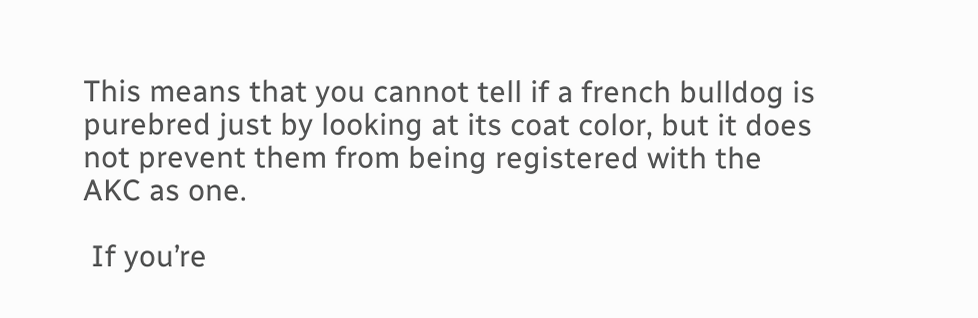This means that you cannot tell if a french bulldog is purebred just by looking at its coat color, but it does not prevent them from being registered with the AKC as one.

 If you’re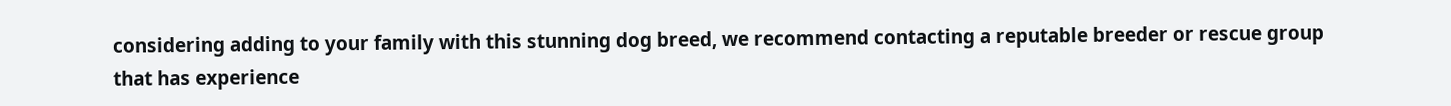considering adding to your family with this stunning dog breed, we recommend contacting a reputable breeder or rescue group that has experience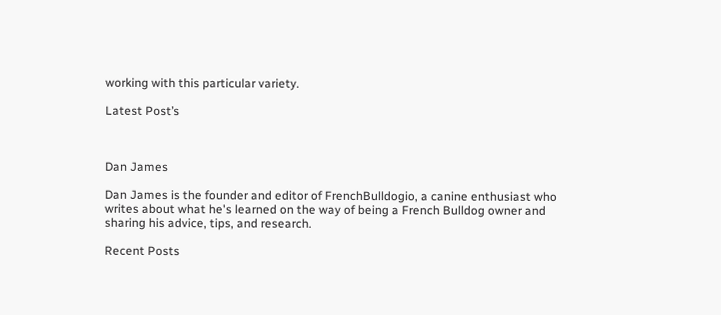working with this particular variety.

Latest Post’s



Dan James

Dan James is the founder and editor of FrenchBulldogio, a canine enthusiast who writes about what he's learned on the way of being a French Bulldog owner and sharing his advice, tips, and research.

Recent Posts